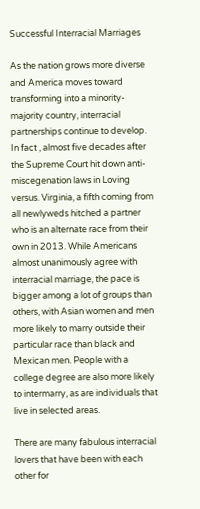Successful Interracial Marriages

As the nation grows more diverse and America moves toward transforming into a minority-majority country, interracial partnerships continue to develop. In fact , almost five decades after the Supreme Court hit down anti-miscegenation laws in Loving versus. Virginia, a fifth coming from all newlyweds hitched a partner who is an alternate race from their own in 2013. While Americans almost unanimously agree with interracial marriage, the pace is bigger among a lot of groups than others, with Asian women and men more likely to marry outside their particular race than black and Mexican men. People with a college degree are also more likely to intermarry, as are individuals that live in selected areas.

There are many fabulous interracial lovers that have been with each other for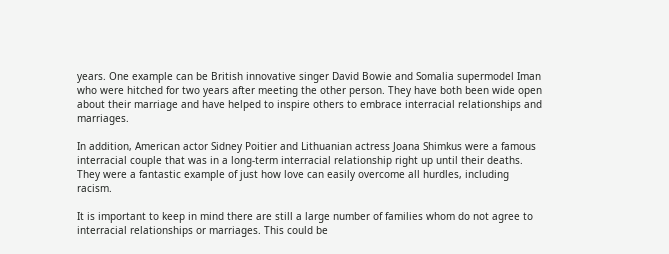years. One example can be British innovative singer David Bowie and Somalia supermodel Iman who were hitched for two years after meeting the other person. They have both been wide open about their marriage and have helped to inspire others to embrace interracial relationships and marriages.

In addition, American actor Sidney Poitier and Lithuanian actress Joana Shimkus were a famous interracial couple that was in a long-term interracial relationship right up until their deaths. They were a fantastic example of just how love can easily overcome all hurdles, including racism.

It is important to keep in mind there are still a large number of families whom do not agree to interracial relationships or marriages. This could be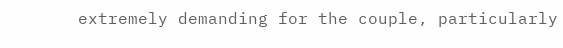extremely demanding for the couple, particularly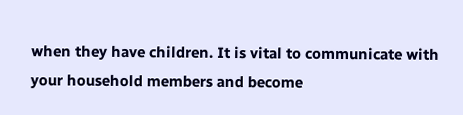when they have children. It is vital to communicate with your household members and become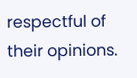respectful of their opinions.